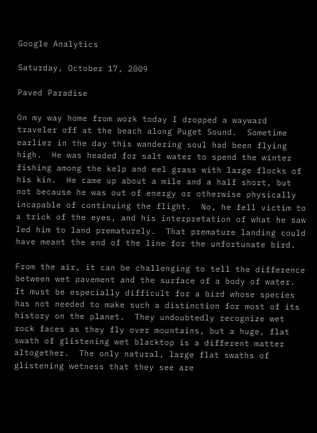Google Analytics

Saturday, October 17, 2009

Paved Paradise

On my way home from work today I dropped a wayward traveler off at the beach along Puget Sound.  Sometime earlier in the day this wandering soul had been flying high.  He was headed for salt water to spend the winter fishing among the kelp and eel grass with large flocks of his kin.  He came up about a mile and a half short, but not because he was out of energy or otherwise physically incapable of continuing the flight.  No, he fell victim to a trick of the eyes, and his interpretation of what he saw led him to land prematurely.  That premature landing could have meant the end of the line for the unfortunate bird.

From the air, it can be challenging to tell the difference between wet pavement and the surface of a body of water.  It must be especially difficult for a bird whose species has not needed to make such a distinction for most of its history on the planet.  They undoubtedly recognize wet rock faces as they fly over mountains, but a huge, flat swath of glistening wet blacktop is a different matter altogether.  The only natural, large flat swaths of glistening wetness that they see are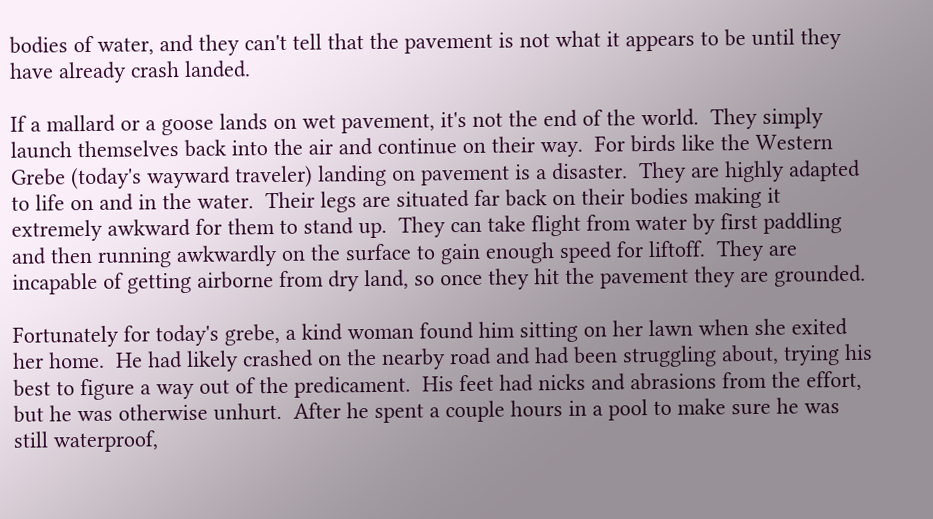bodies of water, and they can't tell that the pavement is not what it appears to be until they have already crash landed.

If a mallard or a goose lands on wet pavement, it's not the end of the world.  They simply launch themselves back into the air and continue on their way.  For birds like the Western Grebe (today's wayward traveler) landing on pavement is a disaster.  They are highly adapted to life on and in the water.  Their legs are situated far back on their bodies making it extremely awkward for them to stand up.  They can take flight from water by first paddling and then running awkwardly on the surface to gain enough speed for liftoff.  They are incapable of getting airborne from dry land, so once they hit the pavement they are grounded.

Fortunately for today's grebe, a kind woman found him sitting on her lawn when she exited her home.  He had likely crashed on the nearby road and had been struggling about, trying his best to figure a way out of the predicament.  His feet had nicks and abrasions from the effort, but he was otherwise unhurt.  After he spent a couple hours in a pool to make sure he was still waterproof,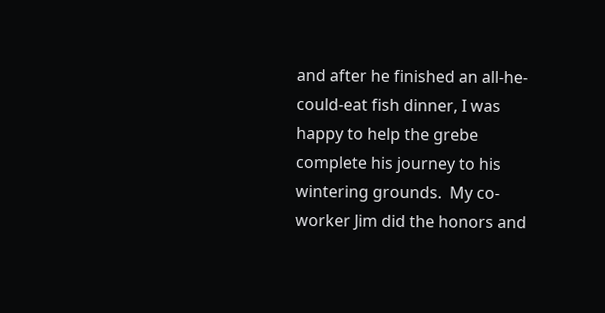and after he finished an all-he-could-eat fish dinner, I was happy to help the grebe complete his journey to his wintering grounds.  My co-worker Jim did the honors and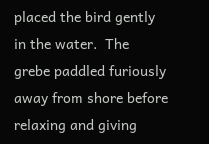placed the bird gently in the water.  The grebe paddled furiously away from shore before relaxing and giving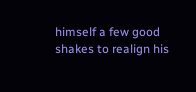himself a few good shakes to realign his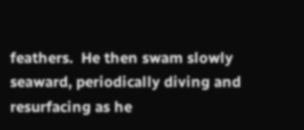feathers.  He then swam slowly seaward, periodically diving and resurfacing as he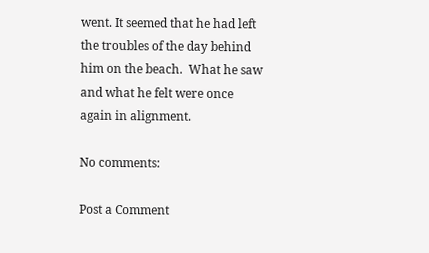went. It seemed that he had left the troubles of the day behind him on the beach.  What he saw and what he felt were once again in alignment.

No comments:

Post a Comment